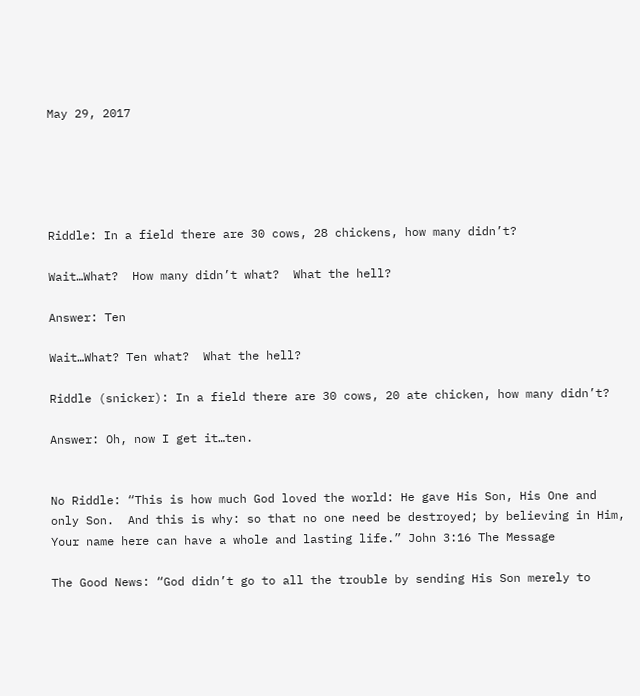May 29, 2017





Riddle: In a field there are 30 cows, 28 chickens, how many didn’t?

Wait…What?  How many didn’t what?  What the hell?

Answer: Ten

Wait…What? Ten what?  What the hell?

Riddle (snicker): In a field there are 30 cows, 20 ate chicken, how many didn’t?

Answer: Oh, now I get it…ten.


No Riddle: “This is how much God loved the world: He gave His Son, His One and only Son.  And this is why: so that no one need be destroyed; by believing in Him, Your name here can have a whole and lasting life.” John 3:16 The Message

The Good News: “God didn’t go to all the trouble by sending His Son merely to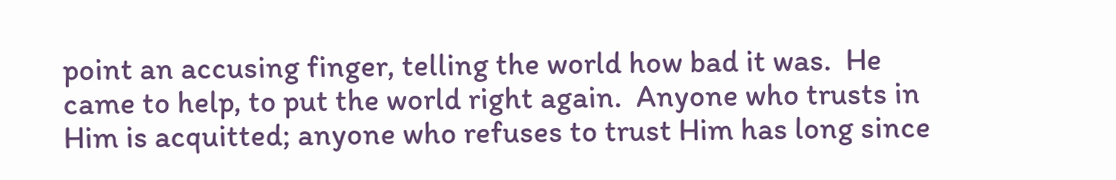point an accusing finger, telling the world how bad it was.  He came to help, to put the world right again.  Anyone who trusts in Him is acquitted; anyone who refuses to trust Him has long since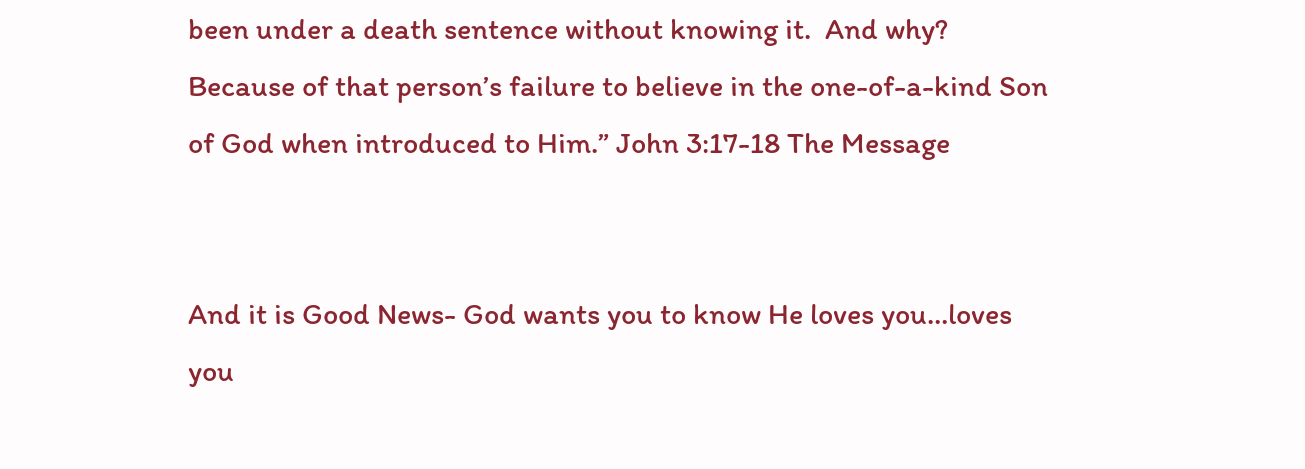been under a death sentence without knowing it.  And why? Because of that person’s failure to believe in the one-of-a-kind Son of God when introduced to Him.” John 3:17-18 The Message


And it is Good News- God wants you to know He loves you…loves you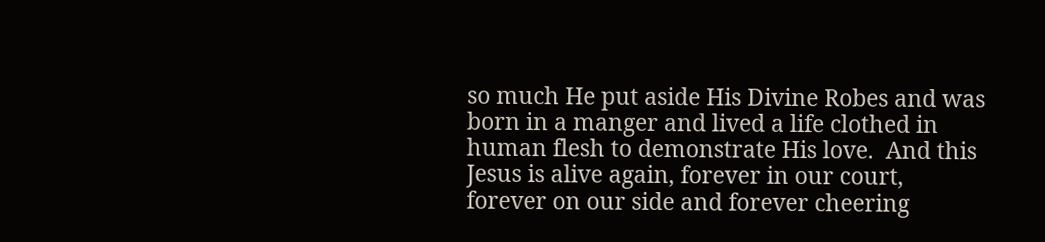so much He put aside His Divine Robes and was born in a manger and lived a life clothed in human flesh to demonstrate His love.  And this Jesus is alive again, forever in our court, forever on our side and forever cheering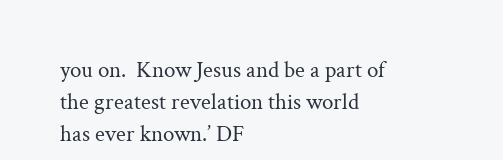you on.  Know Jesus and be a part of the greatest revelation this world has ever known.’ DF